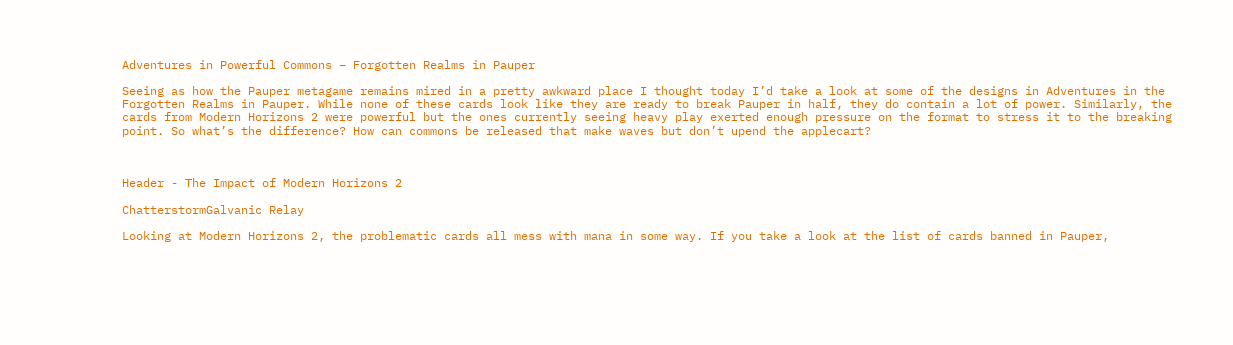Adventures in Powerful Commons – Forgotten Realms in Pauper

Seeing as how the Pauper metagame remains mired in a pretty awkward place I thought today I’d take a look at some of the designs in Adventures in the Forgotten Realms in Pauper. While none of these cards look like they are ready to break Pauper in half, they do contain a lot of power. Similarly, the cards from Modern Horizons 2 were powerful but the ones currently seeing heavy play exerted enough pressure on the format to stress it to the breaking point. So what’s the difference? How can commons be released that make waves but don’t upend the applecart?



Header - The Impact of Modern Horizons 2

ChatterstormGalvanic Relay

Looking at Modern Horizons 2, the problematic cards all mess with mana in some way. If you take a look at the list of cards banned in Pauper,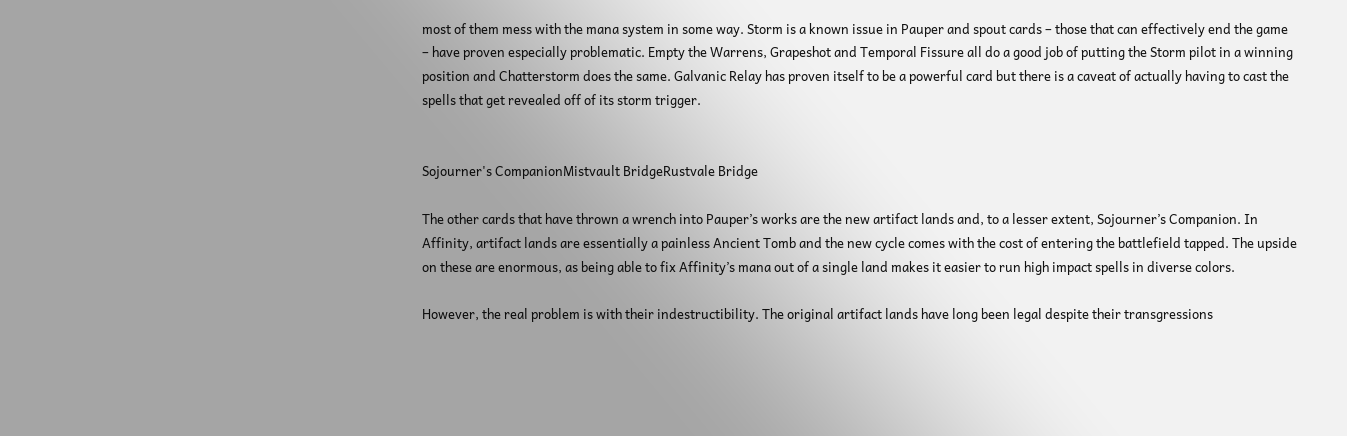most of them mess with the mana system in some way. Storm is a known issue in Pauper and spout cards – those that can effectively end the game – have proven especially problematic. Empty the Warrens, Grapeshot and Temporal Fissure all do a good job of putting the Storm pilot in a winning position and Chatterstorm does the same. Galvanic Relay has proven itself to be a powerful card but there is a caveat of actually having to cast the spells that get revealed off of its storm trigger.


Sojourner's CompanionMistvault BridgeRustvale Bridge

The other cards that have thrown a wrench into Pauper’s works are the new artifact lands and, to a lesser extent, Sojourner’s Companion. In Affinity, artifact lands are essentially a painless Ancient Tomb and the new cycle comes with the cost of entering the battlefield tapped. The upside on these are enormous, as being able to fix Affinity’s mana out of a single land makes it easier to run high impact spells in diverse colors.

However, the real problem is with their indestructibility. The original artifact lands have long been legal despite their transgressions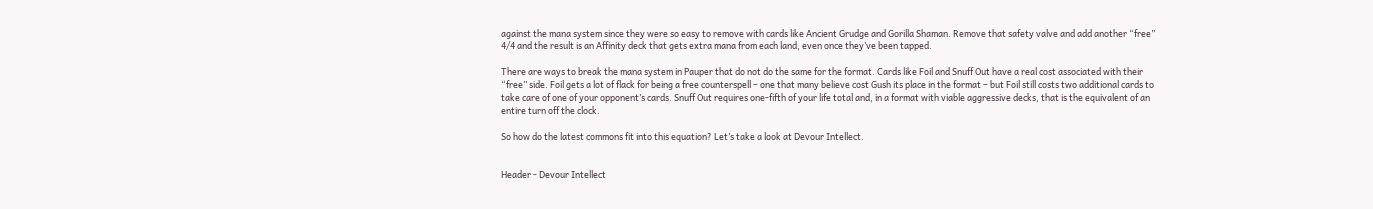against the mana system since they were so easy to remove with cards like Ancient Grudge and Gorilla Shaman. Remove that safety valve and add another “free” 4/4 and the result is an Affinity deck that gets extra mana from each land, even once they’ve been tapped.

There are ways to break the mana system in Pauper that do not do the same for the format. Cards like Foil and Snuff Out have a real cost associated with their “free” side. Foil gets a lot of flack for being a free counterspell – one that many believe cost Gush its place in the format – but Foil still costs two additional cards to take care of one of your opponent’s cards. Snuff Out requires one-fifth of your life total and, in a format with viable aggressive decks, that is the equivalent of an entire turn off the clock.

So how do the latest commons fit into this equation? Let’s take a look at Devour Intellect.


Header - Devour Intellect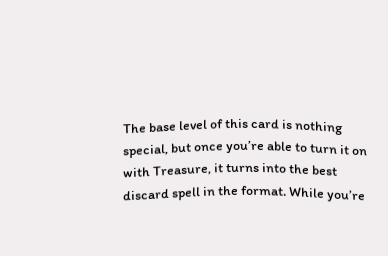The base level of this card is nothing special, but once you’re able to turn it on with Treasure, it turns into the best discard spell in the format. While you’re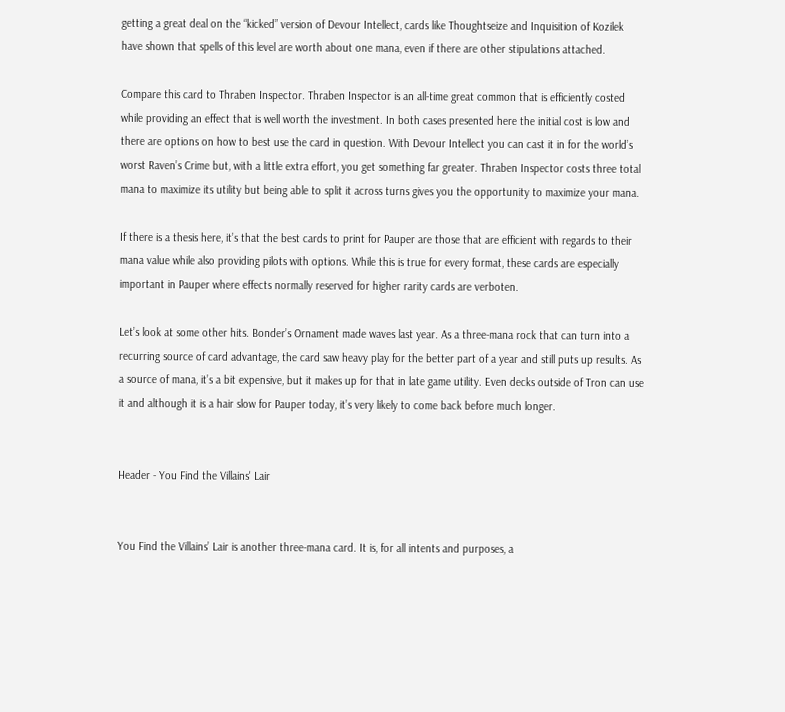getting a great deal on the “kicked” version of Devour Intellect, cards like Thoughtseize and Inquisition of Kozilek have shown that spells of this level are worth about one mana, even if there are other stipulations attached.

Compare this card to Thraben Inspector. Thraben Inspector is an all-time great common that is efficiently costed while providing an effect that is well worth the investment. In both cases presented here the initial cost is low and there are options on how to best use the card in question. With Devour Intellect you can cast it in for the world’s worst Raven’s Crime but, with a little extra effort, you get something far greater. Thraben Inspector costs three total mana to maximize its utility but being able to split it across turns gives you the opportunity to maximize your mana.

If there is a thesis here, it’s that the best cards to print for Pauper are those that are efficient with regards to their mana value while also providing pilots with options. While this is true for every format, these cards are especially important in Pauper where effects normally reserved for higher rarity cards are verboten.

Let’s look at some other hits. Bonder’s Ornament made waves last year. As a three-mana rock that can turn into a recurring source of card advantage, the card saw heavy play for the better part of a year and still puts up results. As a source of mana, it’s a bit expensive, but it makes up for that in late game utility. Even decks outside of Tron can use it and although it is a hair slow for Pauper today, it’s very likely to come back before much longer.


Header - You Find the Villains' Lair


You Find the Villains’ Lair is another three-mana card. It is, for all intents and purposes, a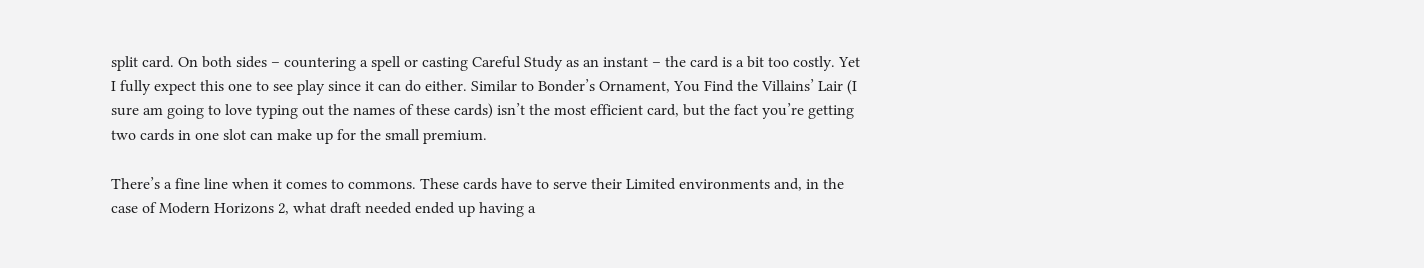split card. On both sides – countering a spell or casting Careful Study as an instant – the card is a bit too costly. Yet I fully expect this one to see play since it can do either. Similar to Bonder’s Ornament, You Find the Villains’ Lair (I sure am going to love typing out the names of these cards) isn’t the most efficient card, but the fact you’re getting two cards in one slot can make up for the small premium.

There’s a fine line when it comes to commons. These cards have to serve their Limited environments and, in the case of Modern Horizons 2, what draft needed ended up having a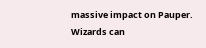massive impact on Pauper. Wizards can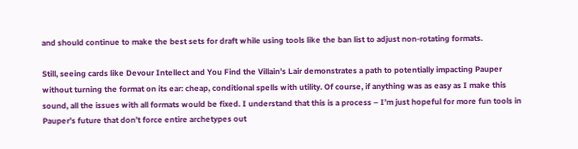and should continue to make the best sets for draft while using tools like the ban list to adjust non-rotating formats.

Still, seeing cards like Devour Intellect and You Find the Villain’s Lair demonstrates a path to potentially impacting Pauper without turning the format on its ear: cheap, conditional spells with utility. Of course, if anything was as easy as I make this sound, all the issues with all formats would be fixed. I understand that this is a process – I’m just hopeful for more fun tools in Pauper’s future that don’t force entire archetypes out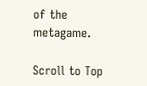of the metagame.

Scroll to Top